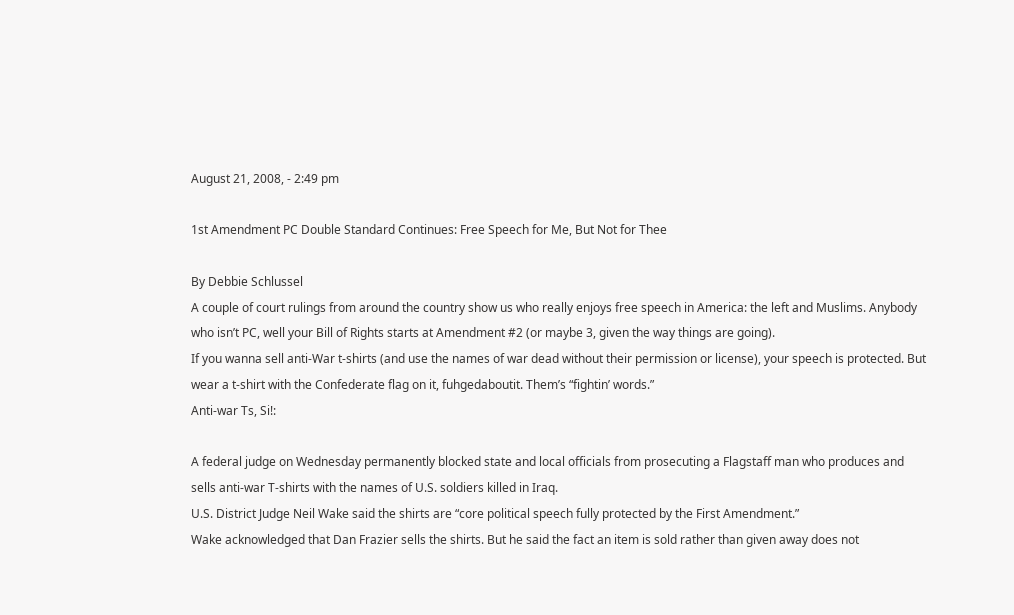August 21, 2008, - 2:49 pm

1st Amendment PC Double Standard Continues: Free Speech for Me, But Not for Thee

By Debbie Schlussel
A couple of court rulings from around the country show us who really enjoys free speech in America: the left and Muslims. Anybody who isn’t PC, well your Bill of Rights starts at Amendment #2 (or maybe 3, given the way things are going).
If you wanna sell anti-War t-shirts (and use the names of war dead without their permission or license), your speech is protected. But wear a t-shirt with the Confederate flag on it, fuhgedaboutit. Them’s “fightin’ words.”
Anti-war Ts, Si!:

A federal judge on Wednesday permanently blocked state and local officials from prosecuting a Flagstaff man who produces and sells anti-war T-shirts with the names of U.S. soldiers killed in Iraq.
U.S. District Judge Neil Wake said the shirts are “core political speech fully protected by the First Amendment.”
Wake acknowledged that Dan Frazier sells the shirts. But he said the fact an item is sold rather than given away does not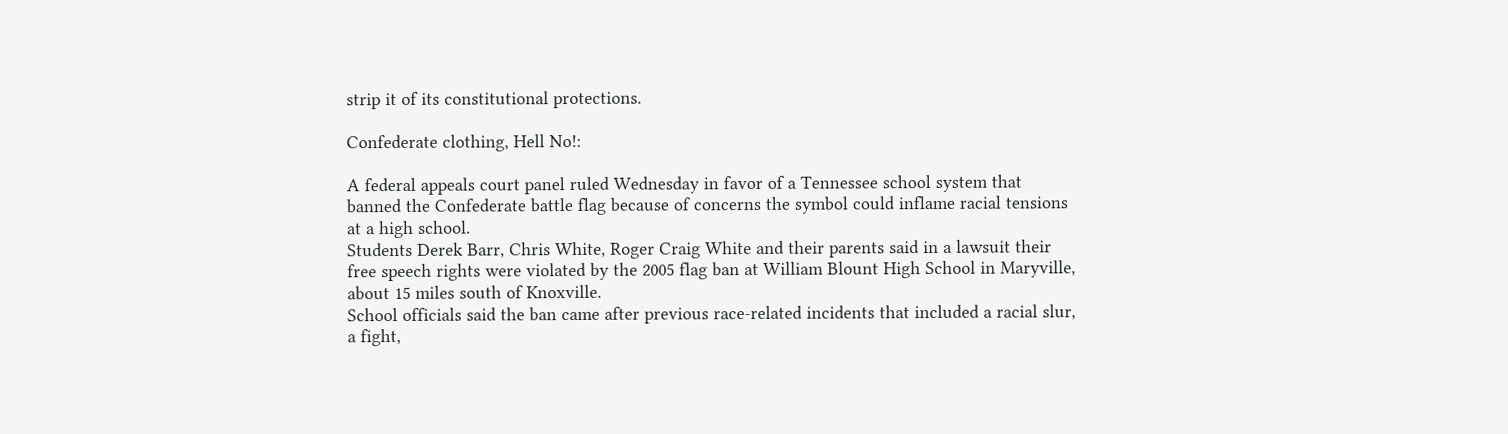strip it of its constitutional protections.

Confederate clothing, Hell No!:

A federal appeals court panel ruled Wednesday in favor of a Tennessee school system that banned the Confederate battle flag because of concerns the symbol could inflame racial tensions at a high school.
Students Derek Barr, Chris White, Roger Craig White and their parents said in a lawsuit their free speech rights were violated by the 2005 flag ban at William Blount High School in Maryville, about 15 miles south of Knoxville.
School officials said the ban came after previous race-related incidents that included a racial slur, a fight,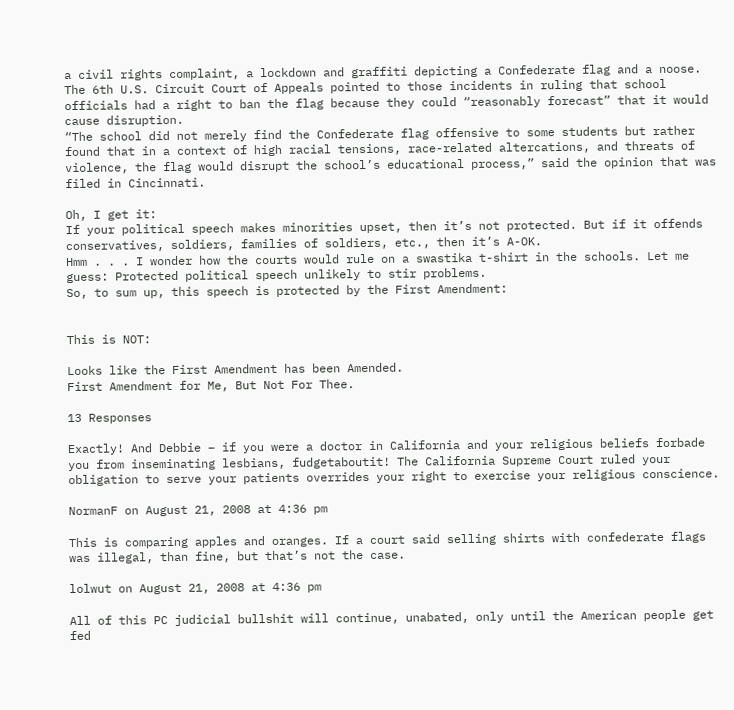a civil rights complaint, a lockdown and graffiti depicting a Confederate flag and a noose.
The 6th U.S. Circuit Court of Appeals pointed to those incidents in ruling that school officials had a right to ban the flag because they could “reasonably forecast” that it would cause disruption.
“The school did not merely find the Confederate flag offensive to some students but rather found that in a context of high racial tensions, race-related altercations, and threats of violence, the flag would disrupt the school’s educational process,” said the opinion that was filed in Cincinnati.

Oh, I get it:
If your political speech makes minorities upset, then it’s not protected. But if it offends conservatives, soldiers, families of soldiers, etc., then it’s A-OK.
Hmm . . . I wonder how the courts would rule on a swastika t-shirt in the schools. Let me guess: Protected political speech unlikely to stir problems.
So, to sum up, this speech is protected by the First Amendment:


This is NOT:

Looks like the First Amendment has been Amended.
First Amendment for Me, But Not For Thee.

13 Responses

Exactly! And Debbie – if you were a doctor in California and your religious beliefs forbade you from inseminating lesbians, fudgetaboutit! The California Supreme Court ruled your obligation to serve your patients overrides your right to exercise your religious conscience.

NormanF on August 21, 2008 at 4:36 pm

This is comparing apples and oranges. If a court said selling shirts with confederate flags was illegal, than fine, but that’s not the case.

lolwut on August 21, 2008 at 4:36 pm

All of this PC judicial bullshit will continue, unabated, only until the American people get fed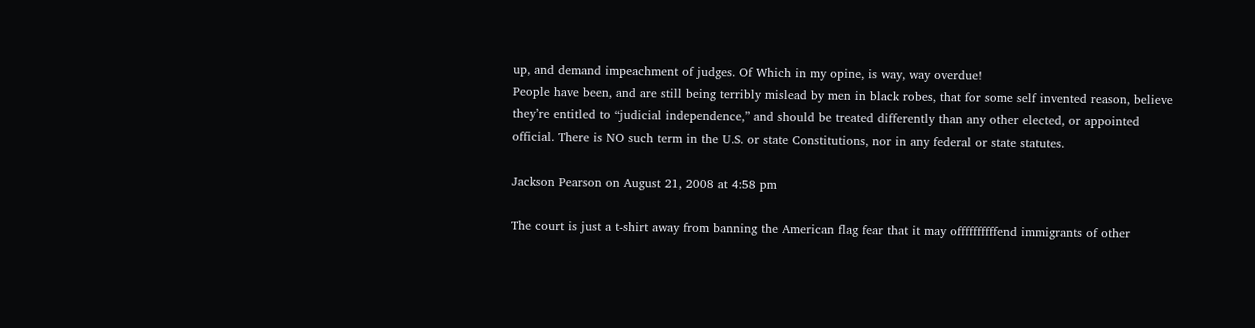up, and demand impeachment of judges. Of Which in my opine, is way, way overdue!
People have been, and are still being terribly mislead by men in black robes, that for some self invented reason, believe they’re entitled to “judicial independence,” and should be treated differently than any other elected, or appointed official. There is NO such term in the U.S. or state Constitutions, nor in any federal or state statutes.

Jackson Pearson on August 21, 2008 at 4:58 pm

The court is just a t-shirt away from banning the American flag fear that it may offffffffffend immigrants of other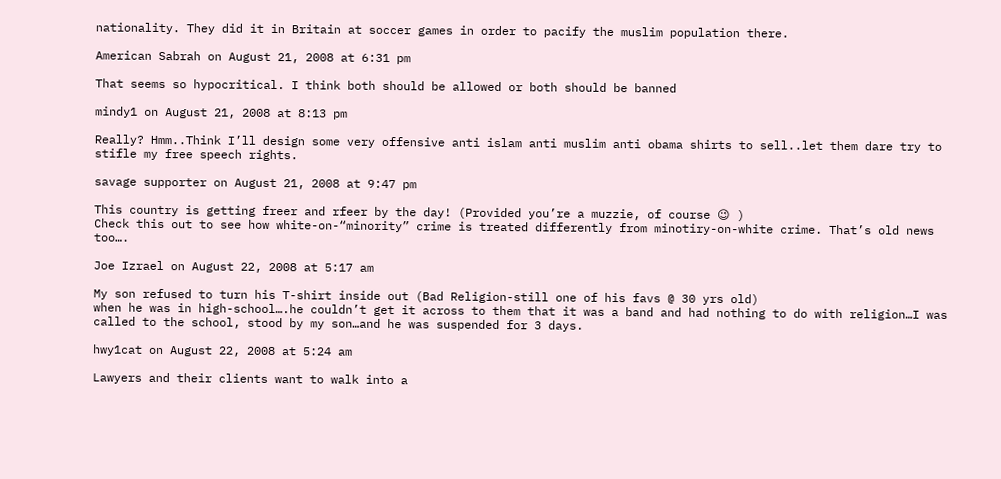nationality. They did it in Britain at soccer games in order to pacify the muslim population there.

American Sabrah on August 21, 2008 at 6:31 pm

That seems so hypocritical. I think both should be allowed or both should be banned

mindy1 on August 21, 2008 at 8:13 pm

Really? Hmm..Think I’ll design some very offensive anti islam anti muslim anti obama shirts to sell..let them dare try to stifle my free speech rights.

savage supporter on August 21, 2008 at 9:47 pm

This country is getting freer and rfeer by the day! (Provided you’re a muzzie, of course 😉 )
Check this out to see how white-on-“minority” crime is treated differently from minotiry-on-white crime. That’s old news too….

Joe Izrael on August 22, 2008 at 5:17 am

My son refused to turn his T-shirt inside out (Bad Religion-still one of his favs @ 30 yrs old)
when he was in high-school….he couldn’t get it across to them that it was a band and had nothing to do with religion…I was called to the school, stood by my son…and he was suspended for 3 days.

hwy1cat on August 22, 2008 at 5:24 am

Lawyers and their clients want to walk into a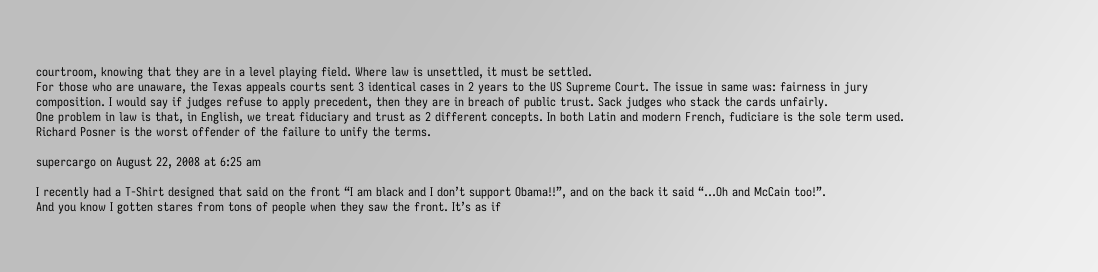courtroom, knowing that they are in a level playing field. Where law is unsettled, it must be settled.
For those who are unaware, the Texas appeals courts sent 3 identical cases in 2 years to the US Supreme Court. The issue in same was: fairness in jury composition. I would say if judges refuse to apply precedent, then they are in breach of public trust. Sack judges who stack the cards unfairly.
One problem in law is that, in English, we treat fiduciary and trust as 2 different concepts. In both Latin and modern French, fudiciare is the sole term used. Richard Posner is the worst offender of the failure to unify the terms.

supercargo on August 22, 2008 at 6:25 am

I recently had a T-Shirt designed that said on the front “I am black and I don’t support Obama!!”, and on the back it said “…Oh and McCain too!”.
And you know I gotten stares from tons of people when they saw the front. It’s as if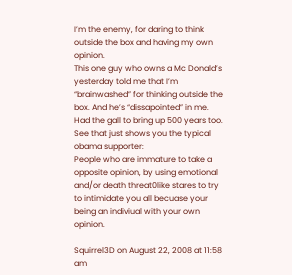I’m the enemy, for daring to think outside the box and having my own opinion.
This one guy who owns a Mc Donald’s yesterday told me that I’m “brainwashed” for thinking outside the box. And he’s “dissapointed” in me. Had the gall to bring up 500 years too. See that just shows you the typical obama supporter:
People who are immature to take a opposite opinion, by using emotional and/or death threat0like stares to try to intimidate you all becuase your being an indiviual with your own opinion.

Squirrel3D on August 22, 2008 at 11:58 am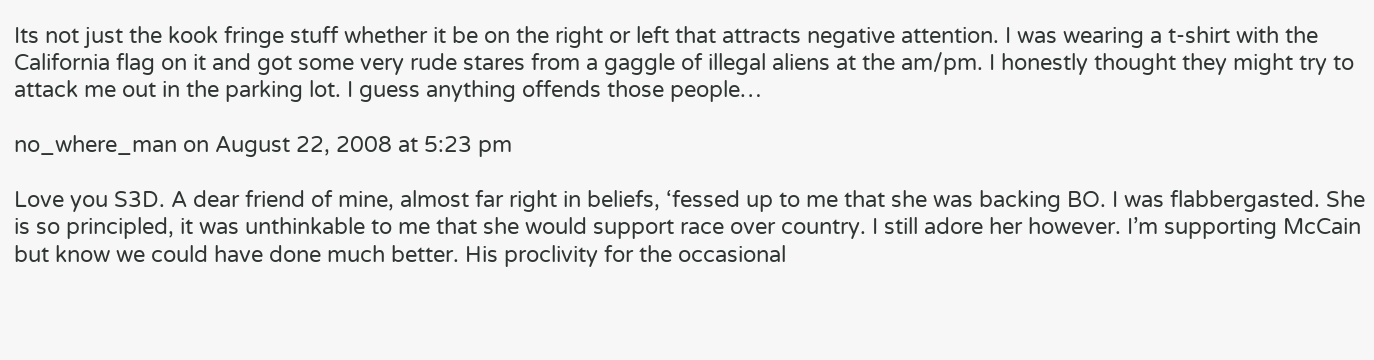Its not just the kook fringe stuff whether it be on the right or left that attracts negative attention. I was wearing a t-shirt with the California flag on it and got some very rude stares from a gaggle of illegal aliens at the am/pm. I honestly thought they might try to attack me out in the parking lot. I guess anything offends those people…

no_where_man on August 22, 2008 at 5:23 pm

Love you S3D. A dear friend of mine, almost far right in beliefs, ‘fessed up to me that she was backing BO. I was flabbergasted. She is so principled, it was unthinkable to me that she would support race over country. I still adore her however. I’m supporting McCain but know we could have done much better. His proclivity for the occasional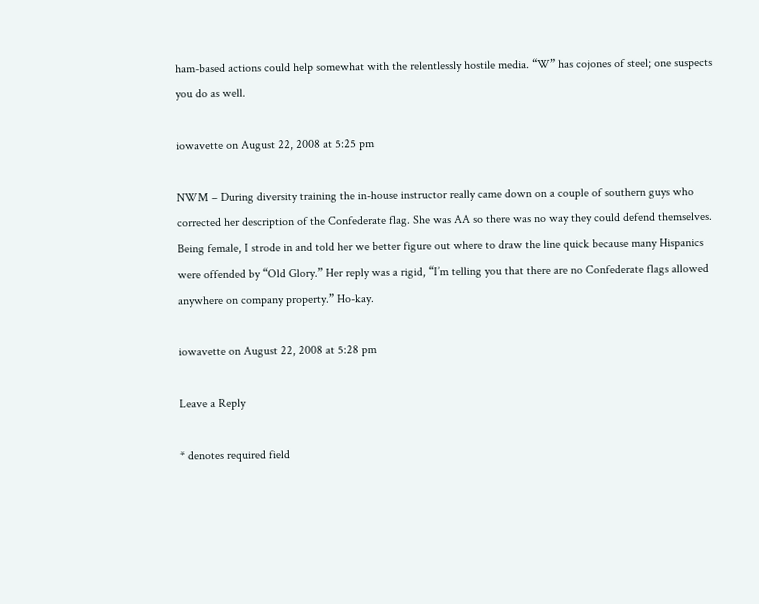ham-based actions could help somewhat with the relentlessly hostile media. “W” has cojones of steel; one suspects you do as well.

iowavette on August 22, 2008 at 5:25 pm

NWM – During diversity training the in-house instructor really came down on a couple of southern guys who corrected her description of the Confederate flag. She was AA so there was no way they could defend themselves. Being female, I strode in and told her we better figure out where to draw the line quick because many Hispanics were offended by “Old Glory.” Her reply was a rigid, “I’m telling you that there are no Confederate flags allowed anywhere on company property.” Ho-kay.

iowavette on August 22, 2008 at 5:28 pm

Leave a Reply

* denotes required field